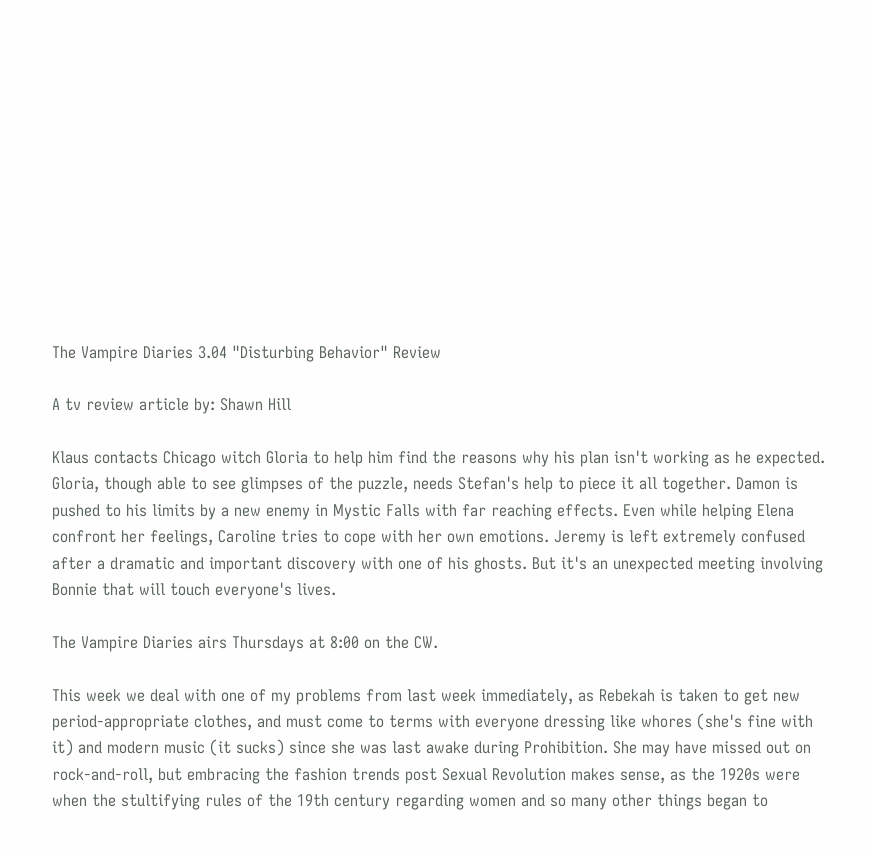The Vampire Diaries 3.04 "Disturbing Behavior" Review

A tv review article by: Shawn Hill

Klaus contacts Chicago witch Gloria to help him find the reasons why his plan isn't working as he expected. Gloria, though able to see glimpses of the puzzle, needs Stefan's help to piece it all together. Damon is pushed to his limits by a new enemy in Mystic Falls with far reaching effects. Even while helping Elena confront her feelings, Caroline tries to cope with her own emotions. Jeremy is left extremely confused after a dramatic and important discovery with one of his ghosts. But it's an unexpected meeting involving Bonnie that will touch everyone's lives.

The Vampire Diaries airs Thursdays at 8:00 on the CW.

This week we deal with one of my problems from last week immediately, as Rebekah is taken to get new period-appropriate clothes, and must come to terms with everyone dressing like whores (she's fine with it) and modern music (it sucks) since she was last awake during Prohibition. She may have missed out on rock-and-roll, but embracing the fashion trends post Sexual Revolution makes sense, as the 1920s were when the stultifying rules of the 19th century regarding women and so many other things began to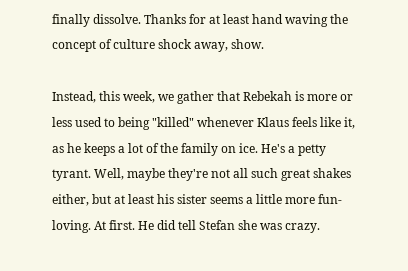finally dissolve. Thanks for at least hand waving the concept of culture shock away, show.

Instead, this week, we gather that Rebekah is more or less used to being "killed" whenever Klaus feels like it, as he keeps a lot of the family on ice. He's a petty tyrant. Well, maybe they're not all such great shakes either, but at least his sister seems a little more fun-loving. At first. He did tell Stefan she was crazy.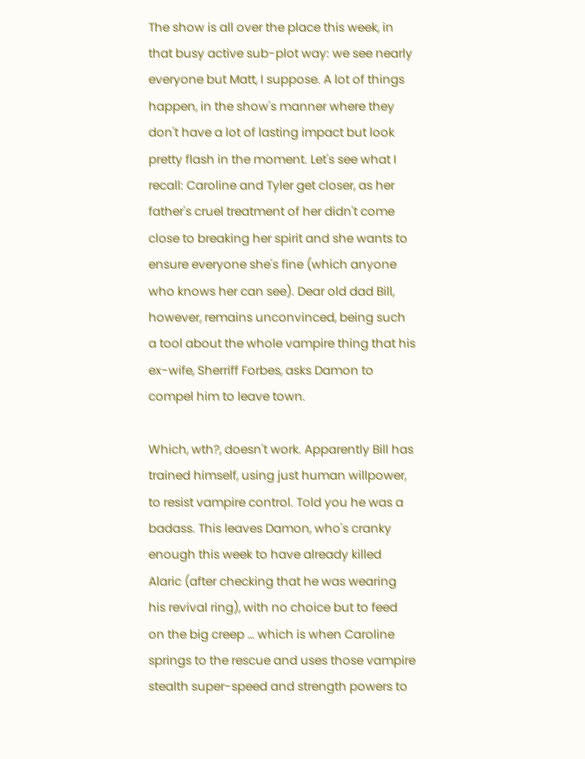The show is all over the place this week, in that busy active sub-plot way: we see nearly everyone but Matt, I suppose. A lot of things happen, in the show's manner where they don't have a lot of lasting impact but look pretty flash in the moment. Let's see what I recall: Caroline and Tyler get closer, as her father's cruel treatment of her didn't come close to breaking her spirit and she wants to ensure everyone she's fine (which anyone who knows her can see). Dear old dad Bill, however, remains unconvinced, being such a tool about the whole vampire thing that his ex-wife, Sherriff Forbes, asks Damon to compel him to leave town.

Which, wth?, doesn't work. Apparently Bill has trained himself, using just human willpower, to resist vampire control. Told you he was a badass. This leaves Damon, who's cranky enough this week to have already killed Alaric (after checking that he was wearing his revival ring), with no choice but to feed on the big creep … which is when Caroline springs to the rescue and uses those vampire stealth super-speed and strength powers to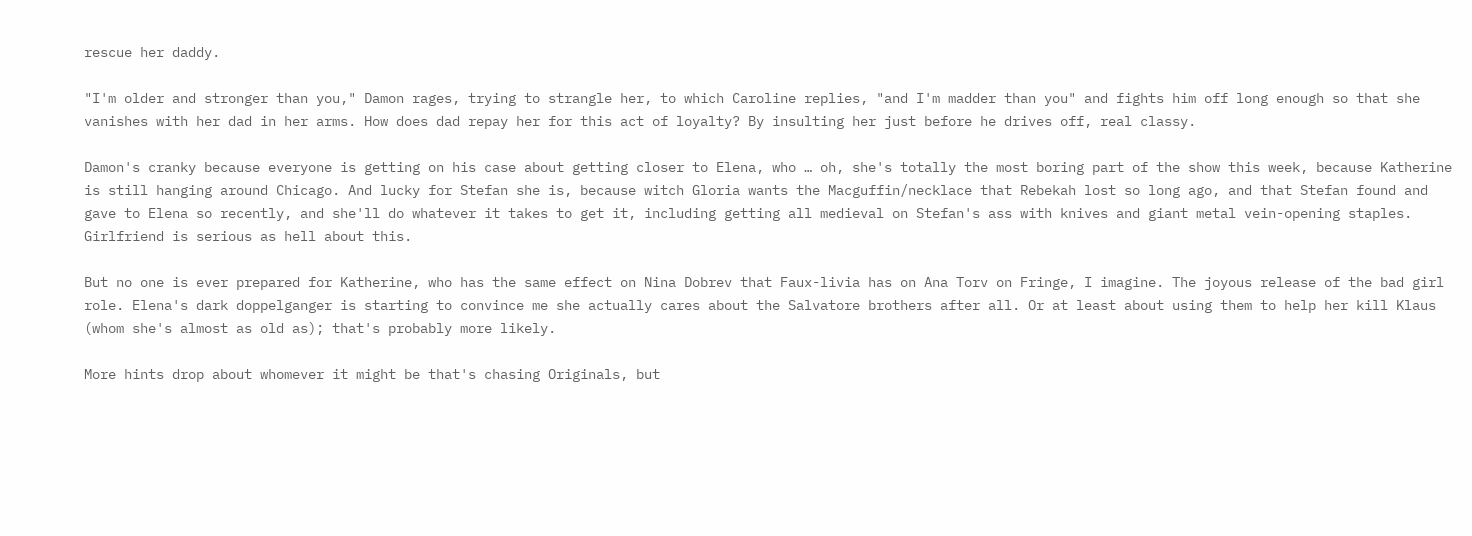rescue her daddy.

"I'm older and stronger than you," Damon rages, trying to strangle her, to which Caroline replies, "and I'm madder than you" and fights him off long enough so that she vanishes with her dad in her arms. How does dad repay her for this act of loyalty? By insulting her just before he drives off, real classy.

Damon's cranky because everyone is getting on his case about getting closer to Elena, who … oh, she's totally the most boring part of the show this week, because Katherine is still hanging around Chicago. And lucky for Stefan she is, because witch Gloria wants the Macguffin/necklace that Rebekah lost so long ago, and that Stefan found and gave to Elena so recently, and she'll do whatever it takes to get it, including getting all medieval on Stefan's ass with knives and giant metal vein-opening staples. Girlfriend is serious as hell about this.

But no one is ever prepared for Katherine, who has the same effect on Nina Dobrev that Faux-livia has on Ana Torv on Fringe, I imagine. The joyous release of the bad girl role. Elena's dark doppelganger is starting to convince me she actually cares about the Salvatore brothers after all. Or at least about using them to help her kill Klaus (whom she's almost as old as); that's probably more likely.

More hints drop about whomever it might be that's chasing Originals, but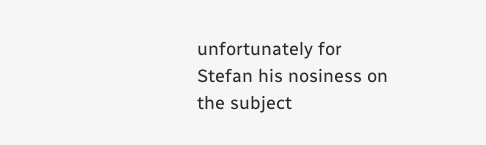unfortunately for Stefan his nosiness on the subject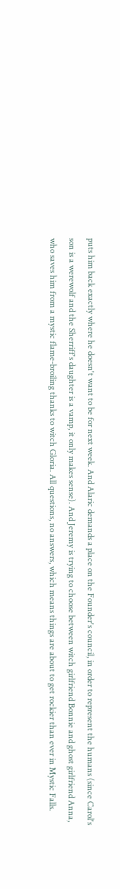puts him back exactly where he doesn't want to be for next week. And Alaric demands a place on the Founder's council, in order to represent the humans (since Carol's son is a werewolf and the Sherriff's daughter is a vamp, it only makes sense). And Jeremy is trying to choose between witch girlfriend Bonnie and ghost girlfriend Anna, who saves him from a mystic flame-broiling thanks to witch Gloria. All questions, no answers, which means things are about to get rockier than ever in Mystic Falls.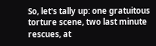So, let's tally up: one gratuitous torture scene, two last minute rescues, at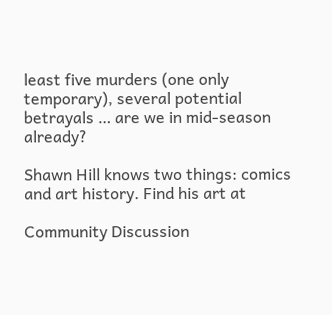least five murders (one only temporary), several potential betrayals … are we in mid-season already?

Shawn Hill knows two things: comics and art history. Find his art at

Community Discussion